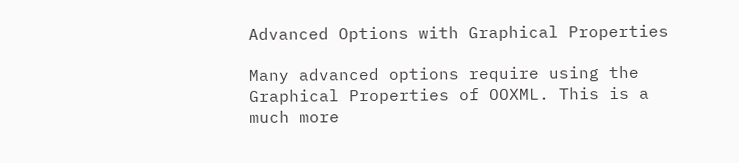Advanced Options with Graphical Properties

Many advanced options require using the Graphical Properties of OOXML. This is a much more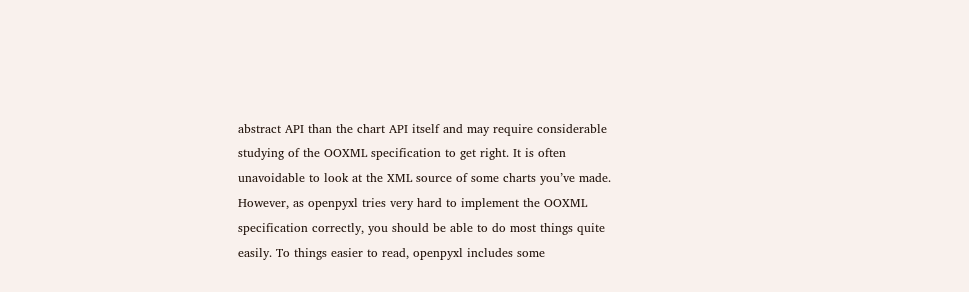abstract API than the chart API itself and may require considerable studying of the OOXML specification to get right. It is often unavoidable to look at the XML source of some charts you’ve made. However, as openpyxl tries very hard to implement the OOXML specification correctly, you should be able to do most things quite easily. To things easier to read, openpyxl includes some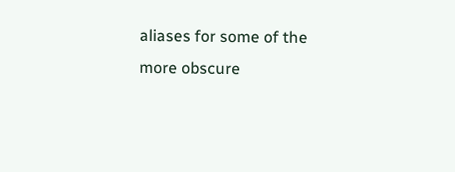aliases for some of the more obscure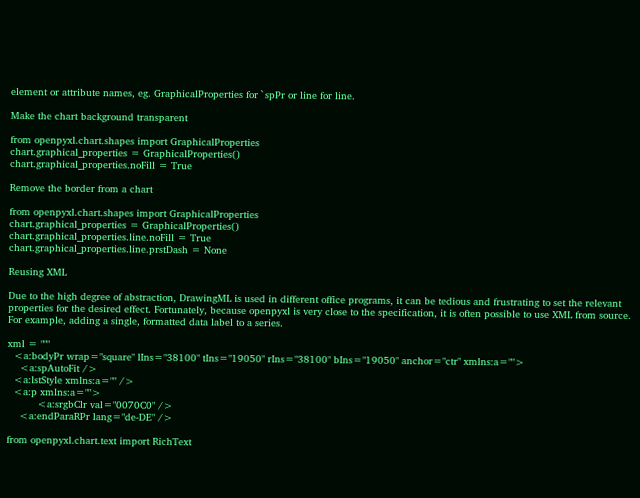element or attribute names, eg. GraphicalProperties for `spPr or line for line.

Make the chart background transparent

from openpyxl.chart.shapes import GraphicalProperties
chart.graphical_properties = GraphicalProperties()
chart.graphical_properties.noFill = True

Remove the border from a chart

from openpyxl.chart.shapes import GraphicalProperties
chart.graphical_properties = GraphicalProperties()
chart.graphical_properties.line.noFill = True
chart.graphical_properties.line.prstDash = None

Reusing XML

Due to the high degree of abstraction, DrawingML is used in different office programs, it can be tedious and frustrating to set the relevant properties for the desired effect. Fortunately, because openpyxl is very close to the specification, it is often possible to use XML from source. For example, adding a single, formatted data label to a series.

xml = """
  <a:bodyPr wrap="square" lIns="38100" tIns="19050" rIns="38100" bIns="19050" anchor="ctr" xmlns:a="">
    <a:spAutoFit />
  <a:lstStyle xmlns:a="" />
  <a:p xmlns:a="">
          <a:srgbClr val="0070C0" />
    <a:endParaRPr lang="de-DE" />

from openpyxl.chart.text import RichText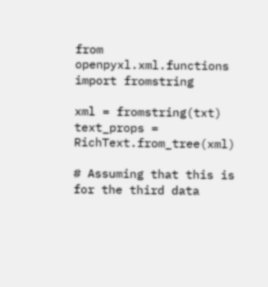from openpyxl.xml.functions import fromstring

xml = fromstring(txt)
text_props = RichText.from_tree(xml)

# Assuming that this is for the third data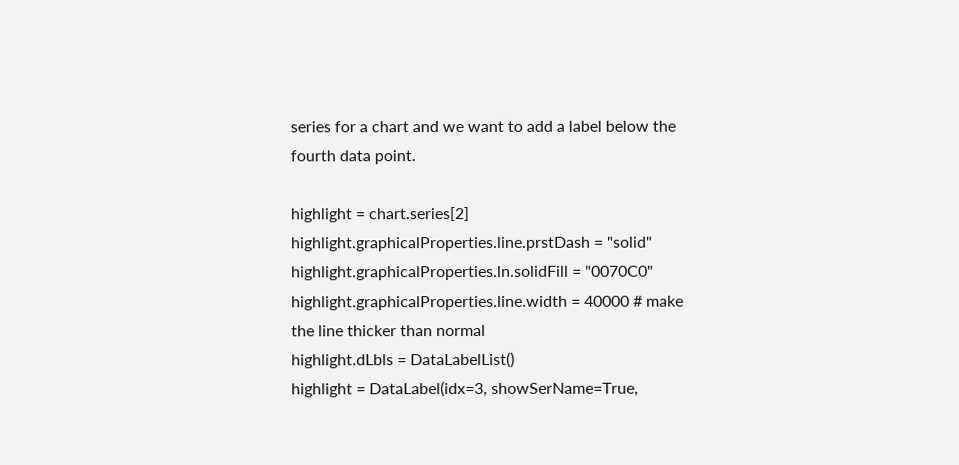series for a chart and we want to add a label below the fourth data point.

highlight = chart.series[2]
highlight.graphicalProperties.line.prstDash = "solid"
highlight.graphicalProperties.ln.solidFill = "0070C0"
highlight.graphicalProperties.line.width = 40000 # make the line thicker than normal
highlight.dLbls = DataLabelList()
highlight = DataLabel(idx=3, showSerName=True,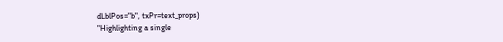dLblPos="b", txPr=text_props)
"Highlighting a single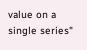value on a single series"